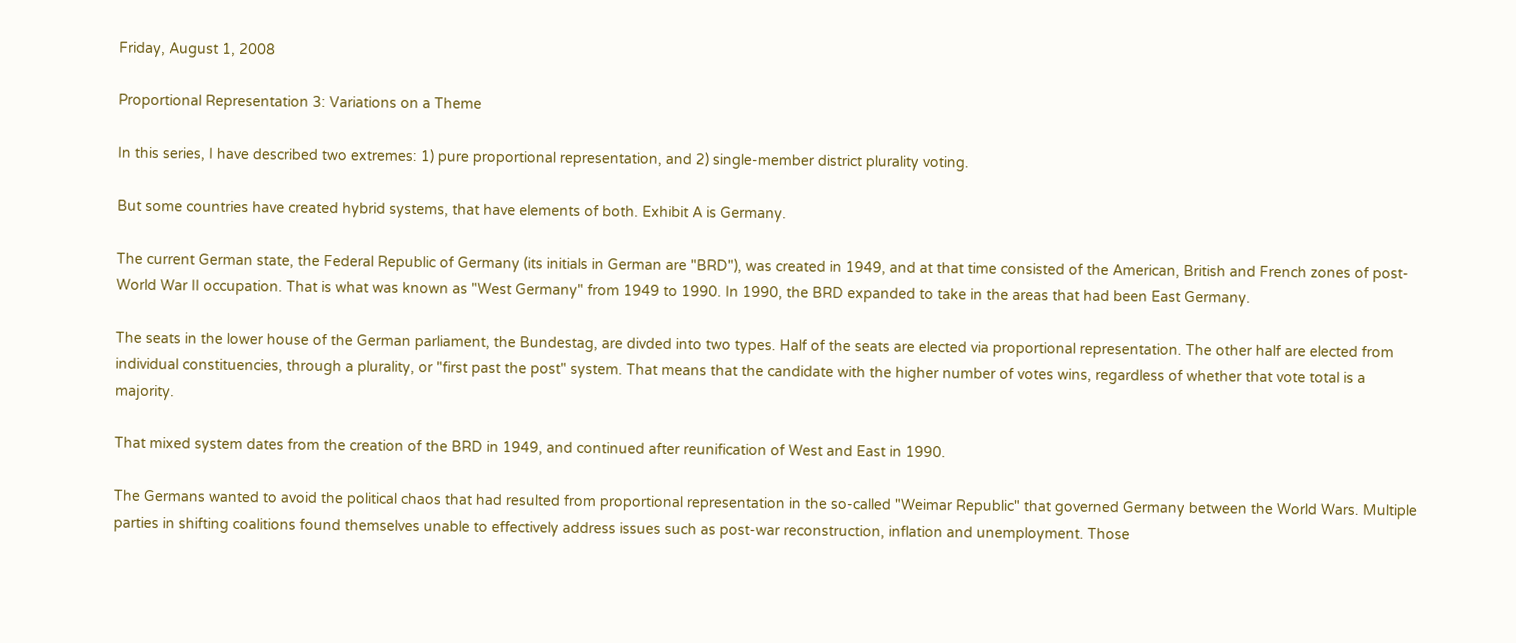Friday, August 1, 2008

Proportional Representation 3: Variations on a Theme

In this series, I have described two extremes: 1) pure proportional representation, and 2) single-member district plurality voting.

But some countries have created hybrid systems, that have elements of both. Exhibit A is Germany.

The current German state, the Federal Republic of Germany (its initials in German are "BRD"), was created in 1949, and at that time consisted of the American, British and French zones of post-World War II occupation. That is what was known as "West Germany" from 1949 to 1990. In 1990, the BRD expanded to take in the areas that had been East Germany.

The seats in the lower house of the German parliament, the Bundestag, are divded into two types. Half of the seats are elected via proportional representation. The other half are elected from individual constituencies, through a plurality, or "first past the post" system. That means that the candidate with the higher number of votes wins, regardless of whether that vote total is a majority.

That mixed system dates from the creation of the BRD in 1949, and continued after reunification of West and East in 1990.

The Germans wanted to avoid the political chaos that had resulted from proportional representation in the so-called "Weimar Republic" that governed Germany between the World Wars. Multiple parties in shifting coalitions found themselves unable to effectively address issues such as post-war reconstruction, inflation and unemployment. Those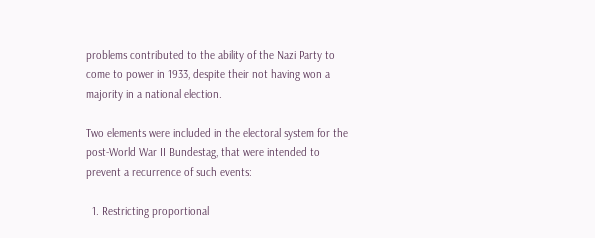problems contributed to the ability of the Nazi Party to come to power in 1933, despite their not having won a majority in a national election.

Two elements were included in the electoral system for the post-World War II Bundestag, that were intended to prevent a recurrence of such events:

  1. Restricting proportional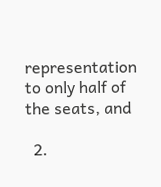representation to only half of the seats, and

  2.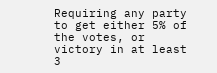Requiring any party to get either 5% of the votes, or victory in at least 3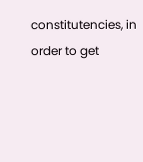constitutencies, in order to get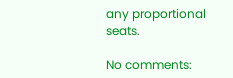any proportional seats.

No comments: